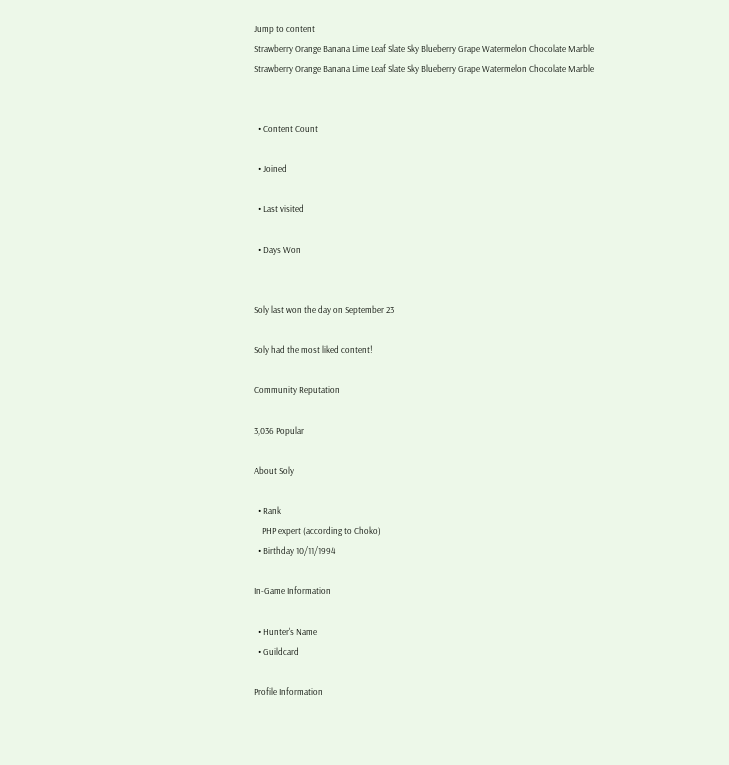Jump to content
Strawberry Orange Banana Lime Leaf Slate Sky Blueberry Grape Watermelon Chocolate Marble
Strawberry Orange Banana Lime Leaf Slate Sky Blueberry Grape Watermelon Chocolate Marble


  • Content Count

  • Joined

  • Last visited

  • Days Won


Soly last won the day on September 23

Soly had the most liked content!

Community Reputation

3,036 Popular

About Soly

  • Rank
    PHP expert (according to Choko)
  • Birthday 10/11/1994

In-Game Information

  • Hunter's Name
  • Guildcard

Profile Information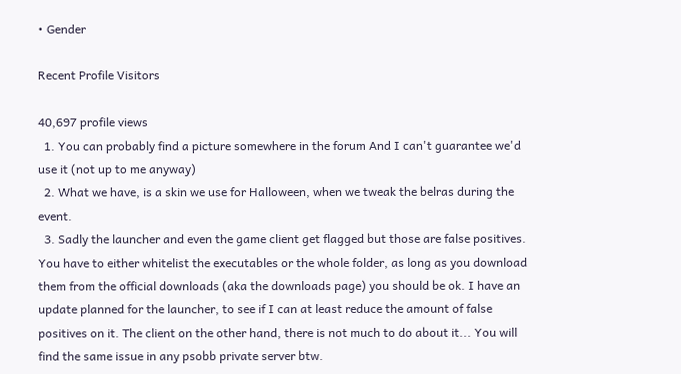• Gender

Recent Profile Visitors

40,697 profile views
  1. You can probably find a picture somewhere in the forum And I can't guarantee we'd use it (not up to me anyway)
  2. What we have, is a skin we use for Halloween, when we tweak the belras during the event.
  3. Sadly the launcher and even the game client get flagged but those are false positives. You have to either whitelist the executables or the whole folder, as long as you download them from the official downloads (aka the downloads page) you should be ok. I have an update planned for the launcher, to see if I can at least reduce the amount of false positives on it. The client on the other hand, there is not much to do about it... You will find the same issue in any psobb private server btw.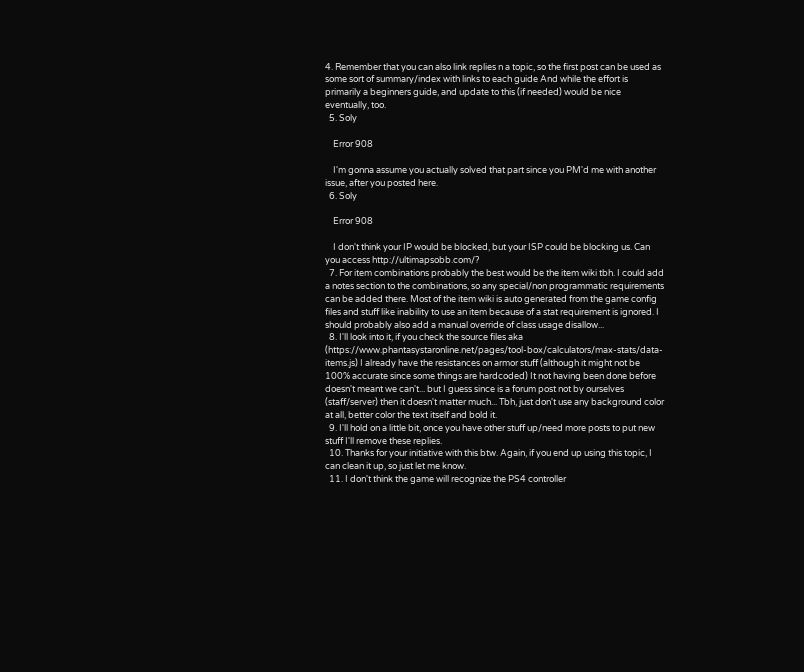4. Remember that you can also link replies n a topic, so the first post can be used as some sort of summary/index with links to each guide And while the effort is primarily a beginners guide, and update to this (if needed) would be nice eventually, too.
  5. Soly

    Error 908

    I'm gonna assume you actually solved that part since you PM'd me with another issue, after you posted here.
  6. Soly

    Error 908

    I don't think your IP would be blocked, but your ISP could be blocking us. Can you access http://ultimapsobb.com/?
  7. For item combinations probably the best would be the item wiki tbh. I could add a notes section to the combinations, so any special/non programmatic requirements can be added there. Most of the item wiki is auto generated from the game config files and stuff like inability to use an item because of a stat requirement is ignored. I should probably also add a manual override of class usage disallow...
  8. I'll look into it, if you check the source files aka (https://www.phantasystaronline.net/pages/tool-box/calculators/max-stats/data-items.js) I already have the resistances on armor stuff (although it might not be 100% accurate since some things are hardcoded) It not having been done before doesn't meant we can't... but I guess since is a forum post not by ourselves (staff/server) then it doesn't matter much... Tbh, just don't use any background color at all, better color the text itself and bold it.
  9. I'll hold on a little bit, once you have other stuff up/need more posts to put new stuff I'll remove these replies.
  10. Thanks for your initiative with this btw. Again, if you end up using this topic, I can clean it up, so just let me know.
  11. I don't think the game will recognize the PS4 controller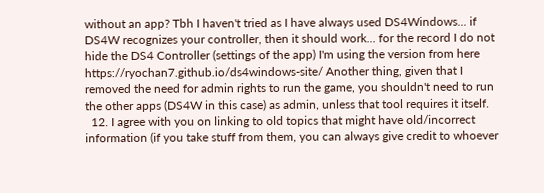without an app? Tbh I haven't tried as I have always used DS4Windows... if DS4W recognizes your controller, then it should work... for the record I do not hide the DS4 Controller (settings of the app) I'm using the version from here https://ryochan7.github.io/ds4windows-site/ Another thing, given that I removed the need for admin rights to run the game, you shouldn't need to run the other apps (DS4W in this case) as admin, unless that tool requires it itself.
  12. I agree with you on linking to old topics that might have old/incorrect information (if you take stuff from them, you can always give credit to whoever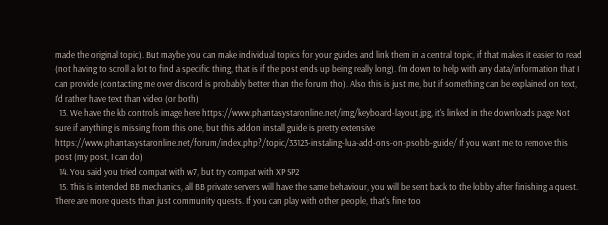made the original topic). But maybe you can make individual topics for your guides and link them in a central topic, if that makes it easier to read (not having to scroll a lot to find a specific thing, that is if the post ends up being really long). I'm down to help with any data/information that I can provide (contacting me over discord is probably better than the forum tho). Also this is just me, but if something can be explained on text, I'd rather have text than video (or both)
  13. We have the kb controls image here https://www.phantasystaronline.net/img/keyboard-layout.jpg, it's linked in the downloads page Not sure if anything is missing from this one, but this addon install guide is pretty extensive https://www.phantasystaronline.net/forum/index.php?/topic/33123-instaling-lua-add-ons-on-psobb-guide/ If you want me to remove this post (my post, I can do)
  14. You said you tried compat with w7, but try compat with XP SP2
  15. This is intended BB mechanics, all BB private servers will have the same behaviour, you will be sent back to the lobby after finishing a quest. There are more quests than just community quests. If you can play with other people, that's fine too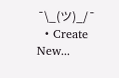¯\_(ツ)_/¯
  • Create New...